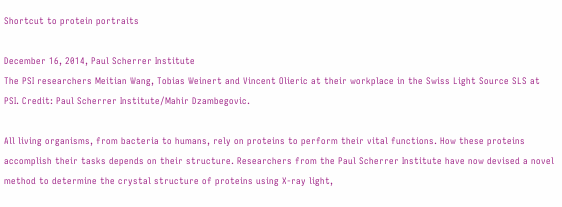Shortcut to protein portraits

December 16, 2014, Paul Scherrer Institute
The PSI researchers Meitian Wang, Tobias Weinert and Vincent Olieric at their workplace in the Swiss Light Source SLS at PSI. Credit: Paul Scherrer Institute/Mahir Dzambegovic.

All living organisms, from bacteria to humans, rely on proteins to perform their vital functions. How these proteins accomplish their tasks depends on their structure. Researchers from the Paul Scherrer Institute have now devised a novel method to determine the crystal structure of proteins using X-ray light,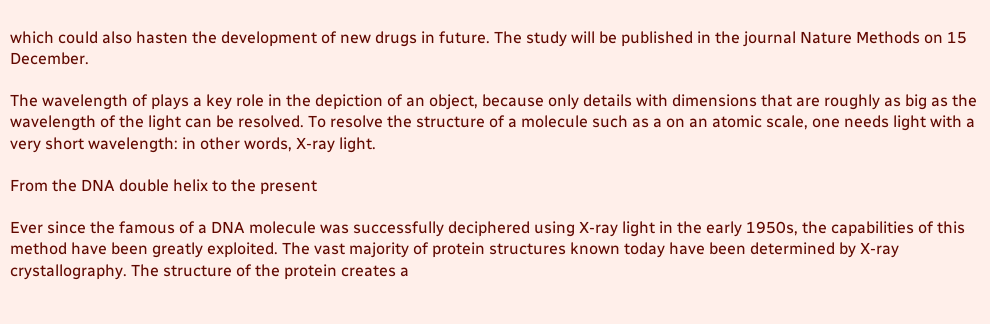which could also hasten the development of new drugs in future. The study will be published in the journal Nature Methods on 15 December.

The wavelength of plays a key role in the depiction of an object, because only details with dimensions that are roughly as big as the wavelength of the light can be resolved. To resolve the structure of a molecule such as a on an atomic scale, one needs light with a very short wavelength: in other words, X-ray light.

From the DNA double helix to the present

Ever since the famous of a DNA molecule was successfully deciphered using X-ray light in the early 1950s, the capabilities of this method have been greatly exploited. The vast majority of protein structures known today have been determined by X-ray crystallography. The structure of the protein creates a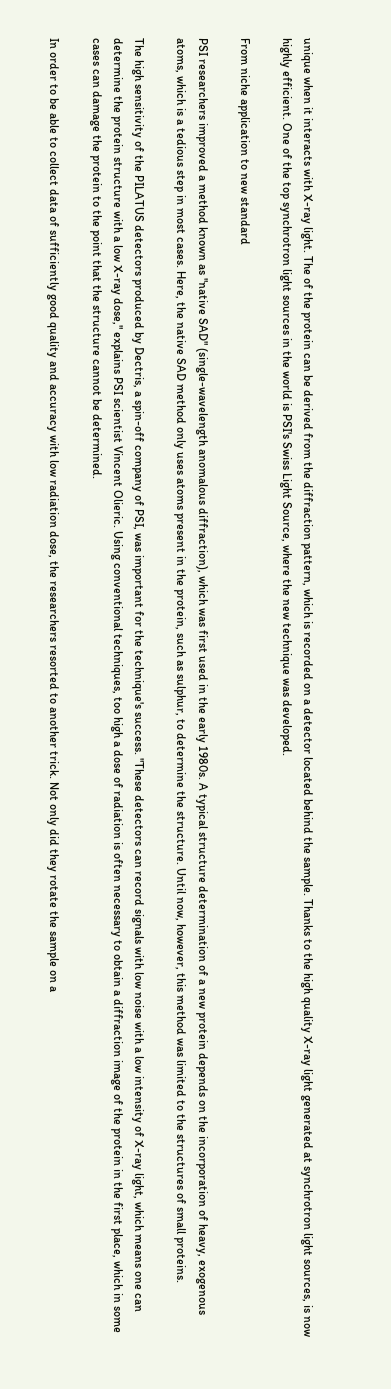unique when it interacts with X-ray light. The of the protein can be derived from the diffraction pattern, which is recorded on a detector located behind the sample. Thanks to the high quality X-ray light generated at synchrotron light sources, is now highly efficient. One of the top synchrotron light sources in the world is PSI's Swiss Light Source, where the new technique was developed.

From niche application to new standard

PSI researchers improved a method known as "native SAD" (single-wavelength anomalous diffraction), which was first used in the early 1980s. A typical structure determination of a new protein depends on the incorporation of heavy, exogenous atoms, which is a tedious step in most cases. Here, the native SAD method only uses atoms present in the protein, such as sulphur, to determine the structure. Until now, however, this method was limited to the structures of small proteins.

The high sensitivity of the PILATUS detectors produced by Dectris, a spin-off company of PSI, was important for the technique's success. "These detectors can record signals with low noise with a low intensity of X-ray light, which means one can determine the protein structure with a low X-ray dose," explains PSI scientist Vincent Olieric. Using conventional techniques, too high a dose of radiation is often necessary to obtain a diffraction image of the protein in the first place, which in some cases can damage the protein to the point that the structure cannot be determined.

In order to be able to collect data of sufficiently good quality and accuracy with low radiation dose, the researchers resorted to another trick. Not only did they rotate the sample on a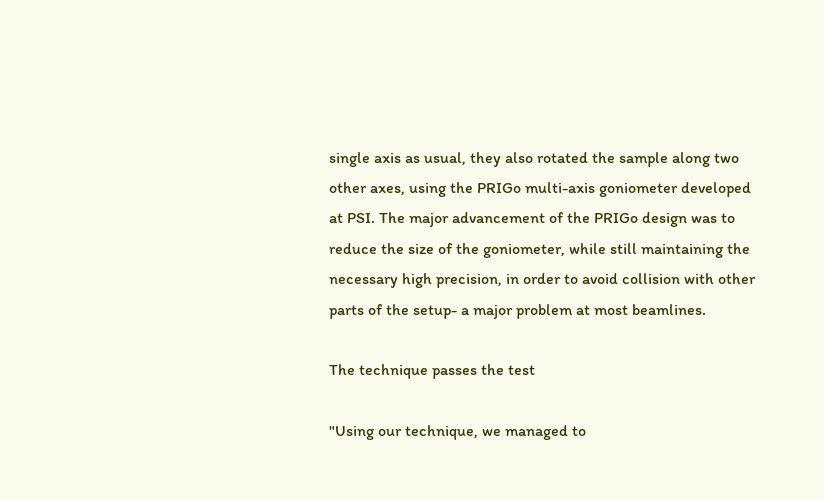single axis as usual, they also rotated the sample along two other axes, using the PRIGo multi-axis goniometer developed at PSI. The major advancement of the PRIGo design was to reduce the size of the goniometer, while still maintaining the necessary high precision, in order to avoid collision with other parts of the setup- a major problem at most beamlines.

The technique passes the test

"Using our technique, we managed to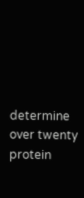determine over twenty protein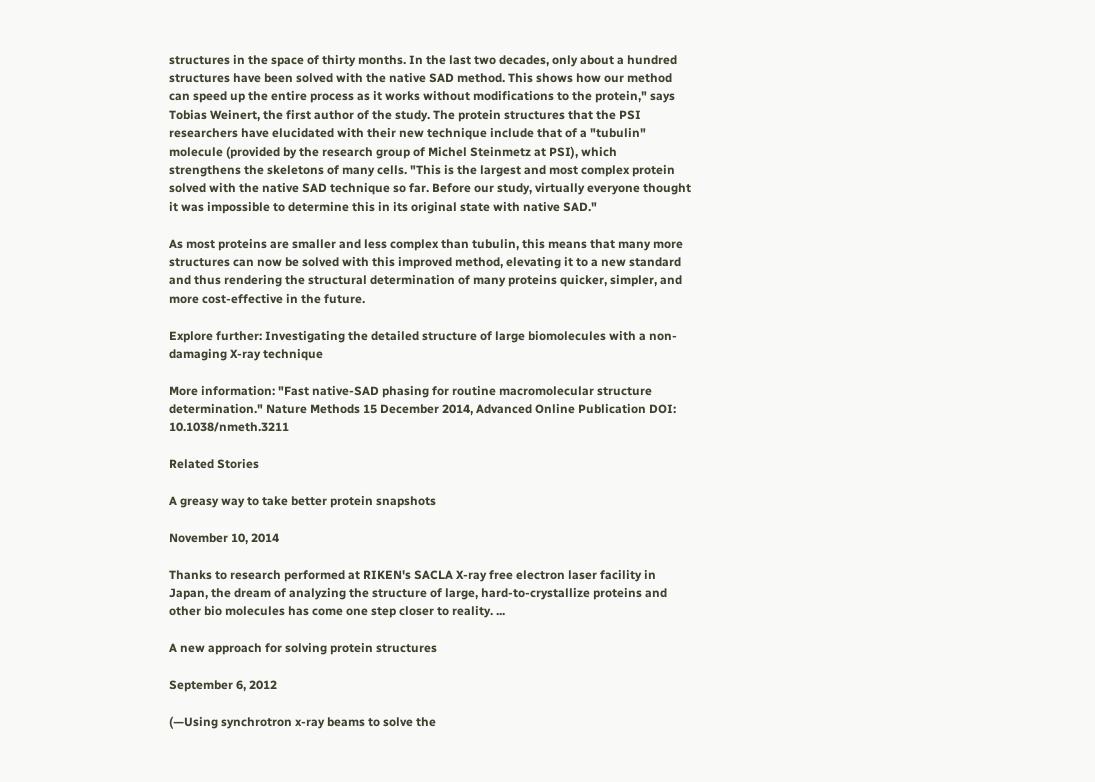structures in the space of thirty months. In the last two decades, only about a hundred structures have been solved with the native SAD method. This shows how our method can speed up the entire process as it works without modifications to the protein," says Tobias Weinert, the first author of the study. The protein structures that the PSI researchers have elucidated with their new technique include that of a "tubulin" molecule (provided by the research group of Michel Steinmetz at PSI), which strengthens the skeletons of many cells. "This is the largest and most complex protein solved with the native SAD technique so far. Before our study, virtually everyone thought it was impossible to determine this in its original state with native SAD."

As most proteins are smaller and less complex than tubulin, this means that many more structures can now be solved with this improved method, elevating it to a new standard and thus rendering the structural determination of many proteins quicker, simpler, and more cost-effective in the future.

Explore further: Investigating the detailed structure of large biomolecules with a non-damaging X-ray technique

More information: "Fast native-SAD phasing for routine macromolecular structure determination." Nature Methods 15 December 2014, Advanced Online Publication DOI: 10.1038/nmeth.3211

Related Stories

A greasy way to take better protein snapshots

November 10, 2014

Thanks to research performed at RIKEN's SACLA X-ray free electron laser facility in Japan, the dream of analyzing the structure of large, hard-to-crystallize proteins and other bio molecules has come one step closer to reality. ...

A new approach for solving protein structures

September 6, 2012

(—Using synchrotron x-ray beams to solve the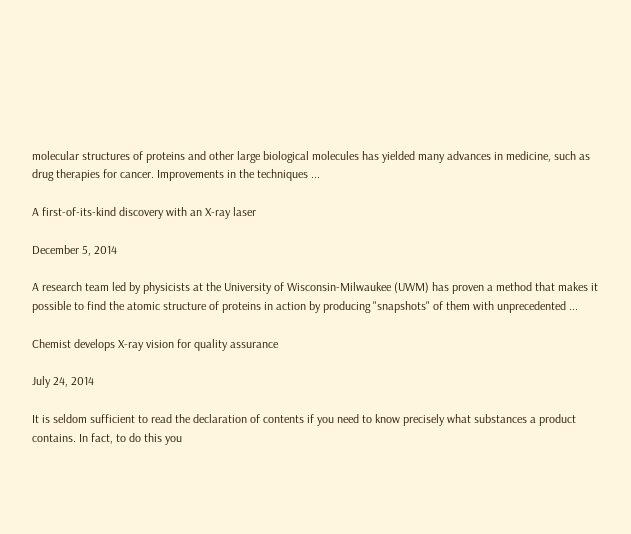molecular structures of proteins and other large biological molecules has yielded many advances in medicine, such as drug therapies for cancer. Improvements in the techniques ...

A first-of-its-kind discovery with an X-ray laser

December 5, 2014

A research team led by physicists at the University of Wisconsin-Milwaukee (UWM) has proven a method that makes it possible to find the atomic structure of proteins in action by producing "snapshots" of them with unprecedented ...

Chemist develops X-ray vision for quality assurance

July 24, 2014

It is seldom sufficient to read the declaration of contents if you need to know precisely what substances a product contains. In fact, to do this you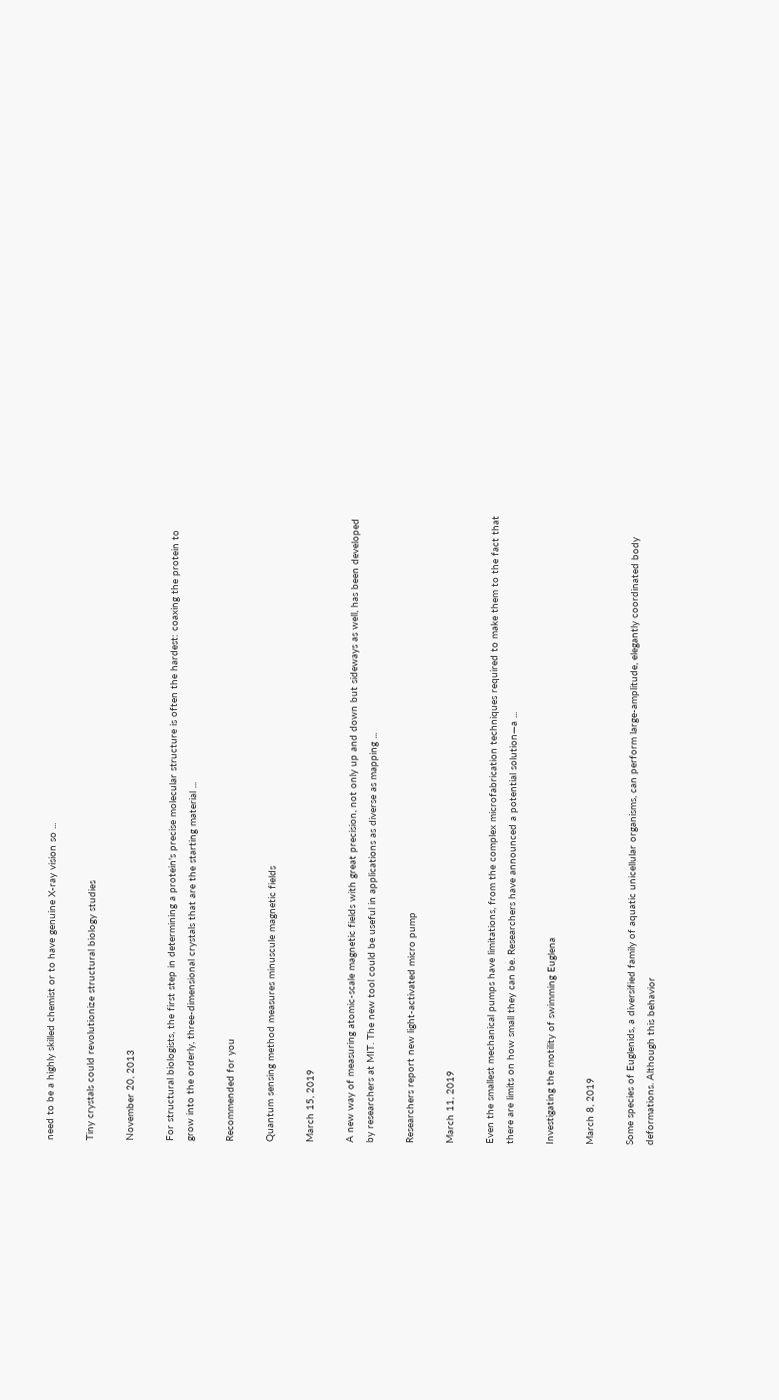need to be a highly skilled chemist or to have genuine X-ray vision so ...

Tiny crystals could revolutionize structural biology studies

November 20, 2013

For structural biologists, the first step in determining a protein's precise molecular structure is often the hardest: coaxing the protein to grow into the orderly, three-dimensional crystals that are the starting material ...

Recommended for you

Quantum sensing method measures minuscule magnetic fields

March 15, 2019

A new way of measuring atomic-scale magnetic fields with great precision, not only up and down but sideways as well, has been developed by researchers at MIT. The new tool could be useful in applications as diverse as mapping ...

Researchers report new light-activated micro pump

March 11, 2019

Even the smallest mechanical pumps have limitations, from the complex microfabrication techniques required to make them to the fact that there are limits on how small they can be. Researchers have announced a potential solution—a ...

Investigating the motility of swimming Euglena

March 8, 2019

Some species of Euglenids, a diversified family of aquatic unicellular organisms, can perform large-amplitude, elegantly coordinated body deformations. Although this behavior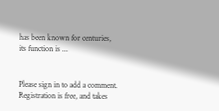has been known for centuries, its function is ...


Please sign in to add a comment. Registration is free, and takes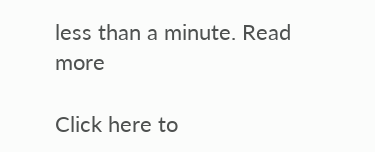less than a minute. Read more

Click here to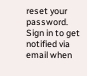reset your password.
Sign in to get notified via email when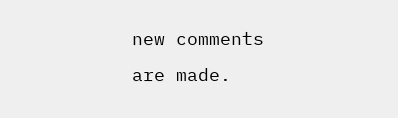new comments are made.